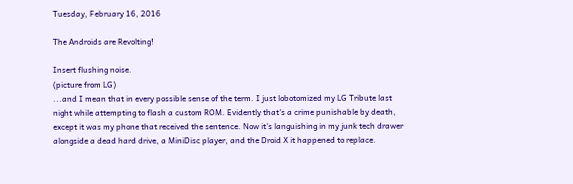Tuesday, February 16, 2016

The Androids are Revolting!

Insert flushing noise.
(picture from LG)
...and I mean that in every possible sense of the term. I just lobotomized my LG Tribute last night while attempting to flash a custom ROM. Evidently that's a crime punishable by death, except it was my phone that received the sentence. Now it's languishing in my junk tech drawer alongside a dead hard drive, a MiniDisc player, and the Droid X it happened to replace.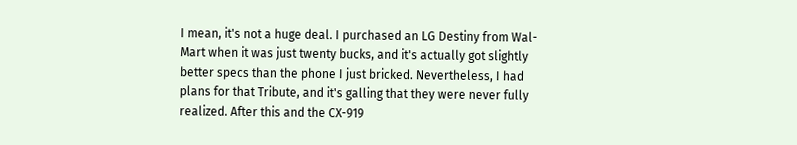I mean, it's not a huge deal. I purchased an LG Destiny from Wal-Mart when it was just twenty bucks, and it's actually got slightly better specs than the phone I just bricked. Nevertheless, I had plans for that Tribute, and it's galling that they were never fully realized. After this and the CX-919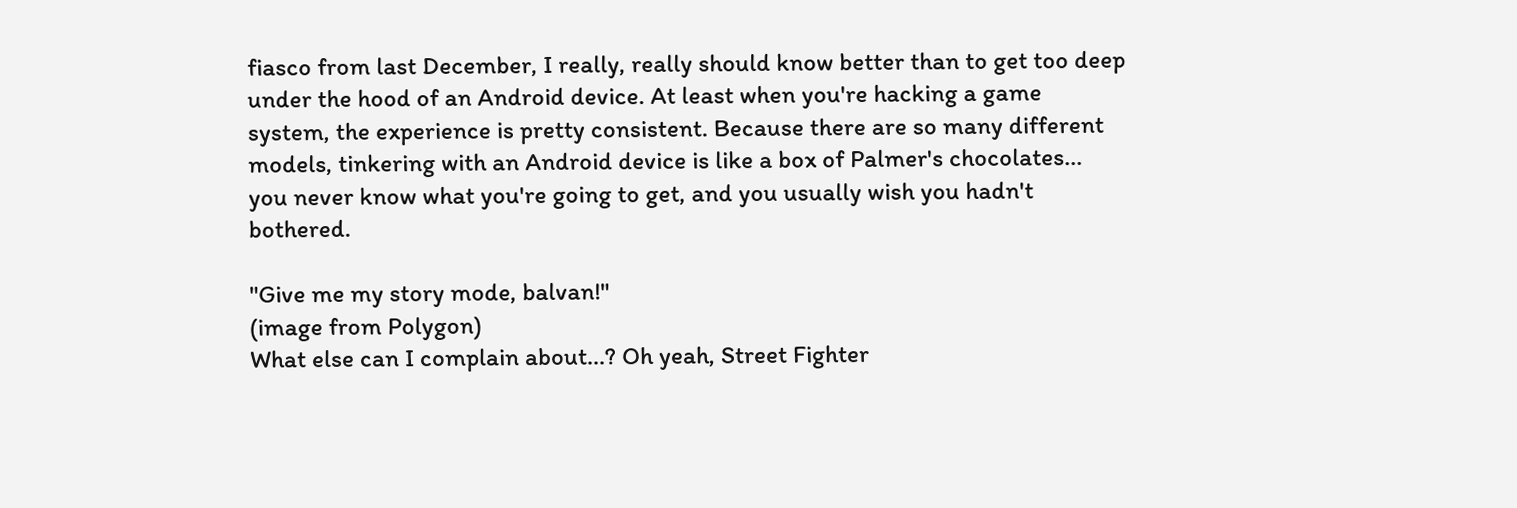fiasco from last December, I really, really should know better than to get too deep under the hood of an Android device. At least when you're hacking a game system, the experience is pretty consistent. Because there are so many different models, tinkering with an Android device is like a box of Palmer's chocolates... you never know what you're going to get, and you usually wish you hadn't bothered.

"Give me my story mode, balvan!"
(image from Polygon)
What else can I complain about...? Oh yeah, Street Fighter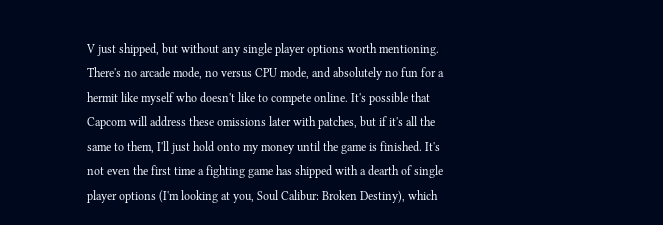V just shipped, but without any single player options worth mentioning. There's no arcade mode, no versus CPU mode, and absolutely no fun for a hermit like myself who doesn't like to compete online. It's possible that Capcom will address these omissions later with patches, but if it's all the same to them, I'll just hold onto my money until the game is finished. It's not even the first time a fighting game has shipped with a dearth of single player options (I'm looking at you, Soul Calibur: Broken Destiny), which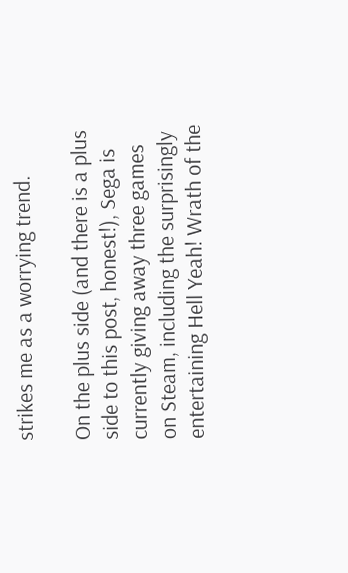strikes me as a worrying trend.

On the plus side (and there is a plus side to this post, honest!), Sega is currently giving away three games on Steam, including the surprisingly entertaining Hell Yeah! Wrath of the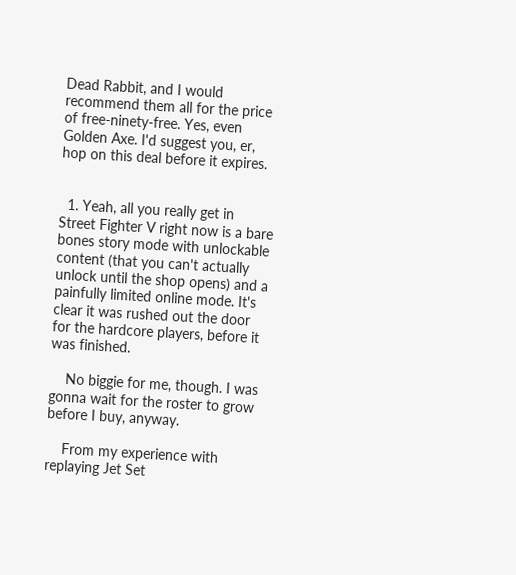Dead Rabbit, and I would recommend them all for the price of free-ninety-free. Yes, even Golden Axe. I'd suggest you, er, hop on this deal before it expires.


  1. Yeah, all you really get in Street Fighter V right now is a bare bones story mode with unlockable content (that you can't actually unlock until the shop opens) and a painfully limited online mode. It's clear it was rushed out the door for the hardcore players, before it was finished.

    No biggie for me, though. I was gonna wait for the roster to grow before I buy, anyway.

    From my experience with replaying Jet Set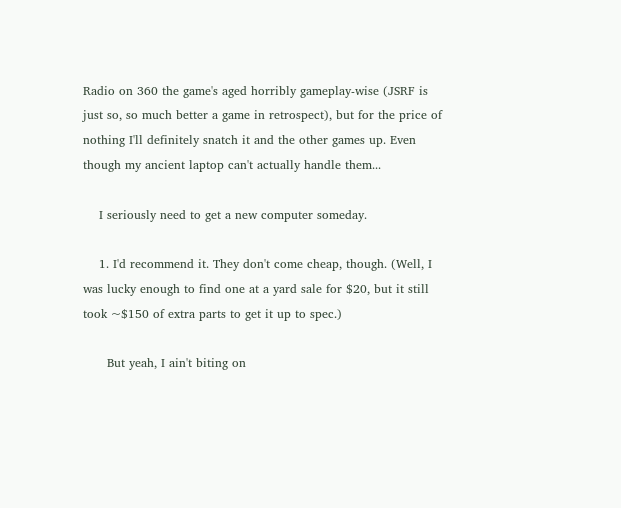Radio on 360 the game's aged horribly gameplay-wise (JSRF is just so, so much better a game in retrospect), but for the price of nothing I'll definitely snatch it and the other games up. Even though my ancient laptop can't actually handle them...

    I seriously need to get a new computer someday.

    1. I'd recommend it. They don't come cheap, though. (Well, I was lucky enough to find one at a yard sale for $20, but it still took ~$150 of extra parts to get it up to spec.)

      But yeah, I ain't biting on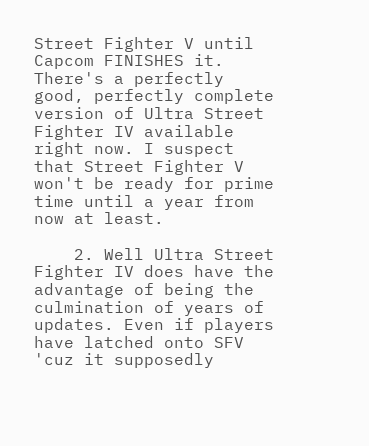Street Fighter V until Capcom FINISHES it. There's a perfectly good, perfectly complete version of Ultra Street Fighter IV available right now. I suspect that Street Fighter V won't be ready for prime time until a year from now at least.

    2. Well Ultra Street Fighter IV does have the advantage of being the culmination of years of updates. Even if players have latched onto SFV 'cuz it supposedly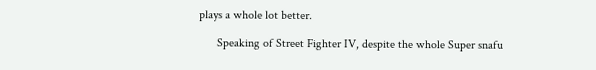plays a whole lot better.

      Speaking of Street Fighter IV, despite the whole Super snafu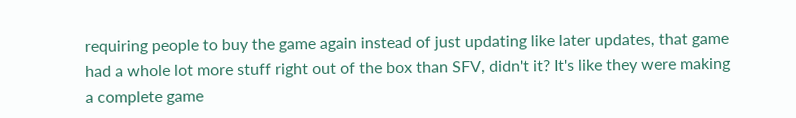requiring people to buy the game again instead of just updating like later updates, that game had a whole lot more stuff right out of the box than SFV, didn't it? It's like they were making a complete game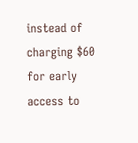instead of charging $60 for early access to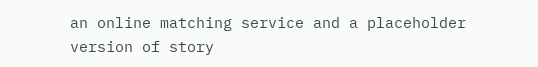an online matching service and a placeholder version of story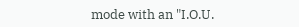mode with an "I.O.U.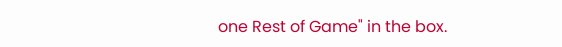one Rest of Game" in the box.